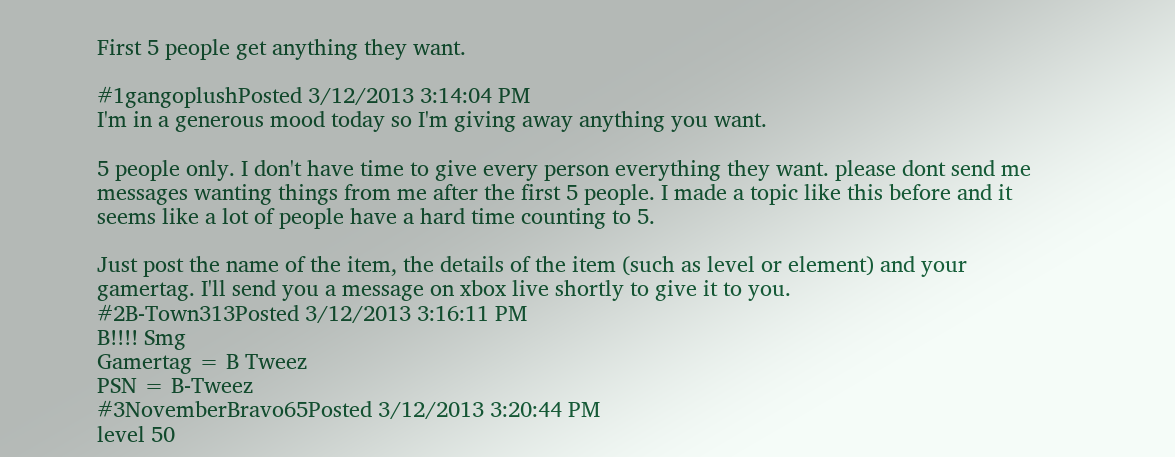First 5 people get anything they want.

#1gangoplushPosted 3/12/2013 3:14:04 PM
I'm in a generous mood today so I'm giving away anything you want.

5 people only. I don't have time to give every person everything they want. please dont send me messages wanting things from me after the first 5 people. I made a topic like this before and it seems like a lot of people have a hard time counting to 5.

Just post the name of the item, the details of the item (such as level or element) and your gamertag. I'll send you a message on xbox live shortly to give it to you.
#2B-Town313Posted 3/12/2013 3:16:11 PM
B!!!! Smg
Gamertag = B Tweez
PSN = B-Tweez
#3NovemberBravo65Posted 3/12/2013 3:20:44 PM
level 50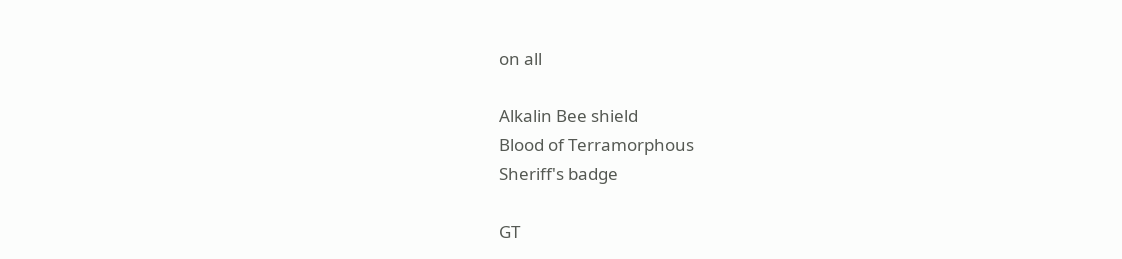on all

Alkalin Bee shield
Blood of Terramorphous
Sheriff's badge

GT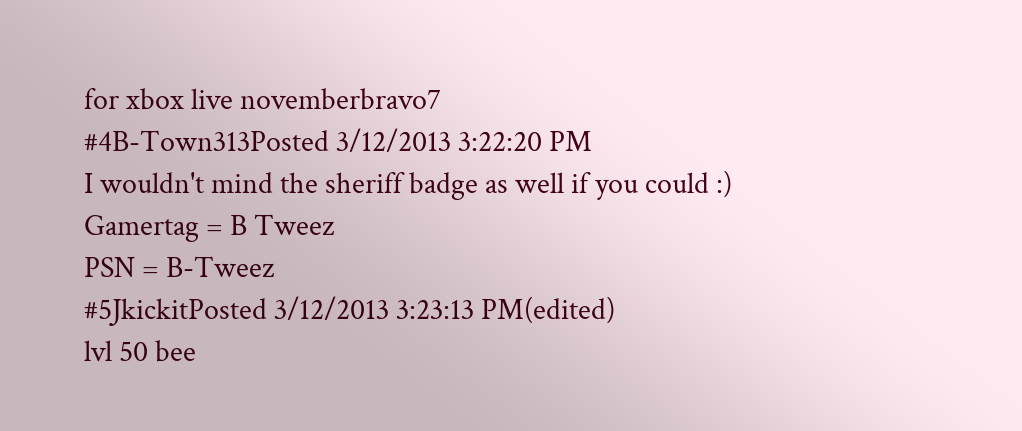for xbox live novemberbravo7
#4B-Town313Posted 3/12/2013 3:22:20 PM
I wouldn't mind the sheriff badge as well if you could :)
Gamertag = B Tweez
PSN = B-Tweez
#5JkickitPosted 3/12/2013 3:23:13 PM(edited)
lvl 50 bee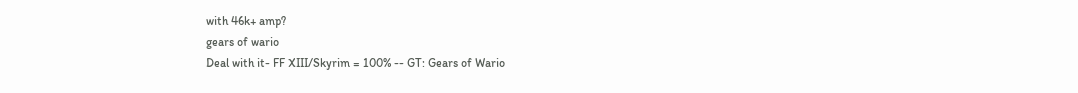with 46k+ amp?
gears of wario
Deal with it- FF XIII/Skyrim = 100% -- GT: Gears of Wario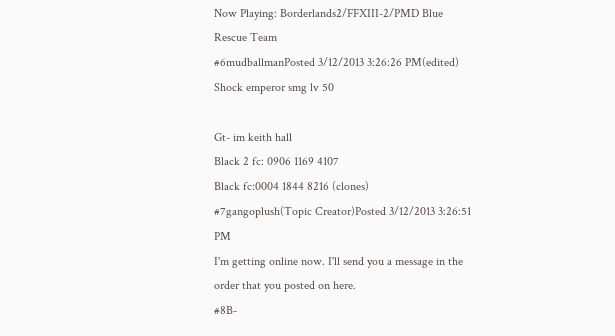Now Playing: Borderlands2/FFXIII-2/PMD Blue Rescue Team
#6mudballmanPosted 3/12/2013 3:26:26 PM(edited)
Shock emperor smg lv 50

Gt- im keith hall
Black 2 fc: 0906 1169 4107
Black fc:0004 1844 8216 (clones)
#7gangoplush(Topic Creator)Posted 3/12/2013 3:26:51 PM
I'm getting online now. I'll send you a message in the order that you posted on here.
#8B-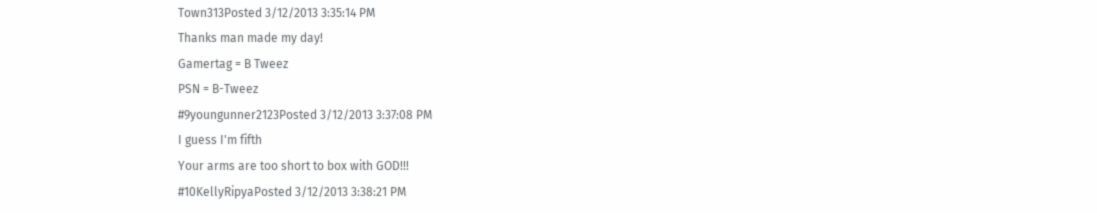Town313Posted 3/12/2013 3:35:14 PM
Thanks man made my day!
Gamertag = B Tweez
PSN = B-Tweez
#9youngunner2123Posted 3/12/2013 3:37:08 PM
I guess I'm fifth
Your arms are too short to box with GOD!!!
#10KellyRipyaPosted 3/12/2013 3:38:21 PM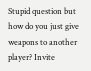Stupid question but how do you just give weapons to another player? Invite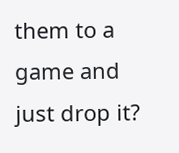them to a game and just drop it?